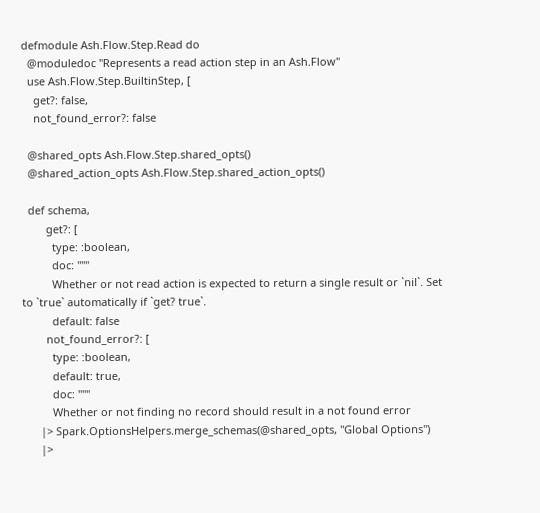defmodule Ash.Flow.Step.Read do
  @moduledoc "Represents a read action step in an Ash.Flow"
  use Ash.Flow.Step.BuiltinStep, [
    get?: false,
    not_found_error?: false

  @shared_opts Ash.Flow.Step.shared_opts()
  @shared_action_opts Ash.Flow.Step.shared_action_opts()

  def schema,
        get?: [
          type: :boolean,
          doc: """
          Whether or not read action is expected to return a single result or `nil`. Set to `true` automatically if `get? true`.
          default: false
        not_found_error?: [
          type: :boolean,
          default: true,
          doc: """
          Whether or not finding no record should result in a not found error
      |> Spark.OptionsHelpers.merge_schemas(@shared_opts, "Global Options")
      |>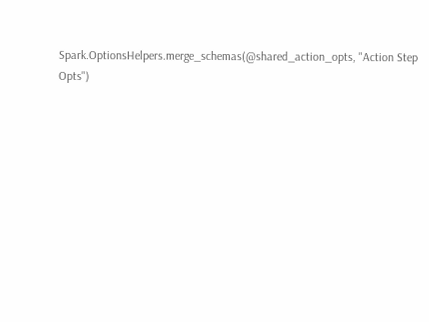Spark.OptionsHelpers.merge_schemas(@shared_action_opts, "Action Step Opts")